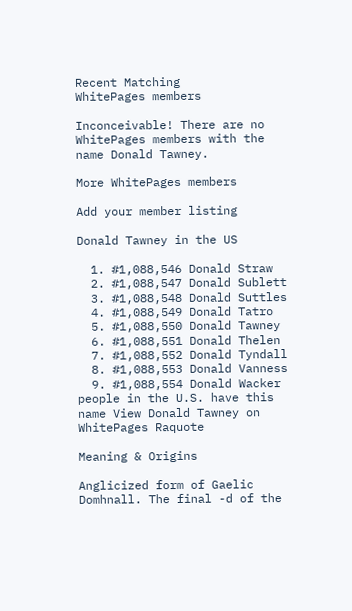Recent Matching
WhitePages members

Inconceivable! There are no WhitePages members with the name Donald Tawney.

More WhitePages members

Add your member listing

Donald Tawney in the US

  1. #1,088,546 Donald Straw
  2. #1,088,547 Donald Sublett
  3. #1,088,548 Donald Suttles
  4. #1,088,549 Donald Tatro
  5. #1,088,550 Donald Tawney
  6. #1,088,551 Donald Thelen
  7. #1,088,552 Donald Tyndall
  8. #1,088,553 Donald Vanness
  9. #1,088,554 Donald Wacker
people in the U.S. have this name View Donald Tawney on WhitePages Raquote

Meaning & Origins

Anglicized form of Gaelic Domhnall. The final -d of the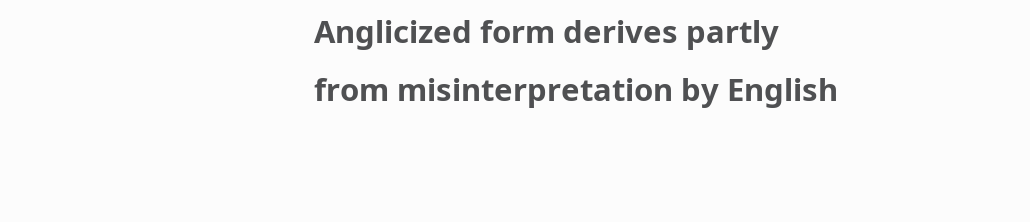Anglicized form derives partly from misinterpretation by English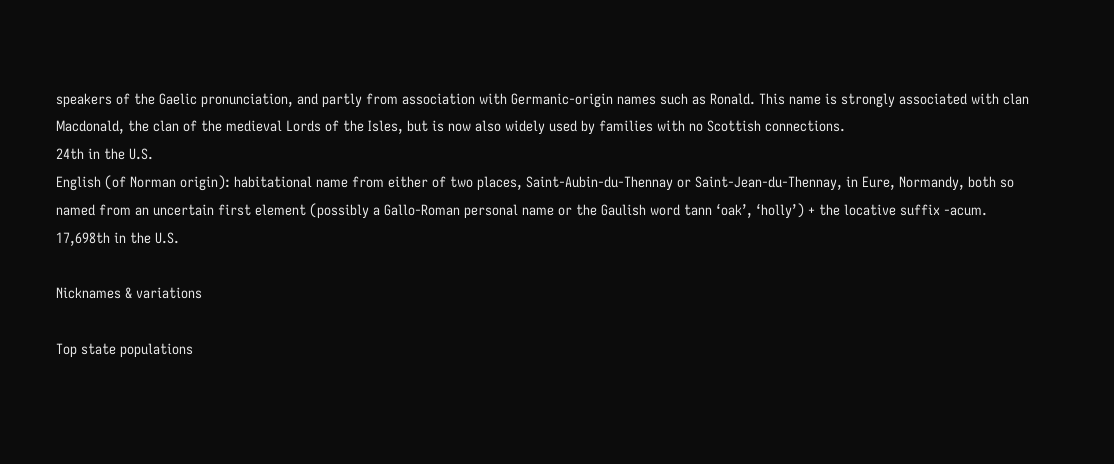speakers of the Gaelic pronunciation, and partly from association with Germanic-origin names such as Ronald. This name is strongly associated with clan Macdonald, the clan of the medieval Lords of the Isles, but is now also widely used by families with no Scottish connections.
24th in the U.S.
English (of Norman origin): habitational name from either of two places, Saint-Aubin-du-Thennay or Saint-Jean-du-Thennay, in Eure, Normandy, both so named from an uncertain first element (possibly a Gallo-Roman personal name or the Gaulish word tann ‘oak’, ‘holly’) + the locative suffix -acum.
17,698th in the U.S.

Nicknames & variations

Top state populations